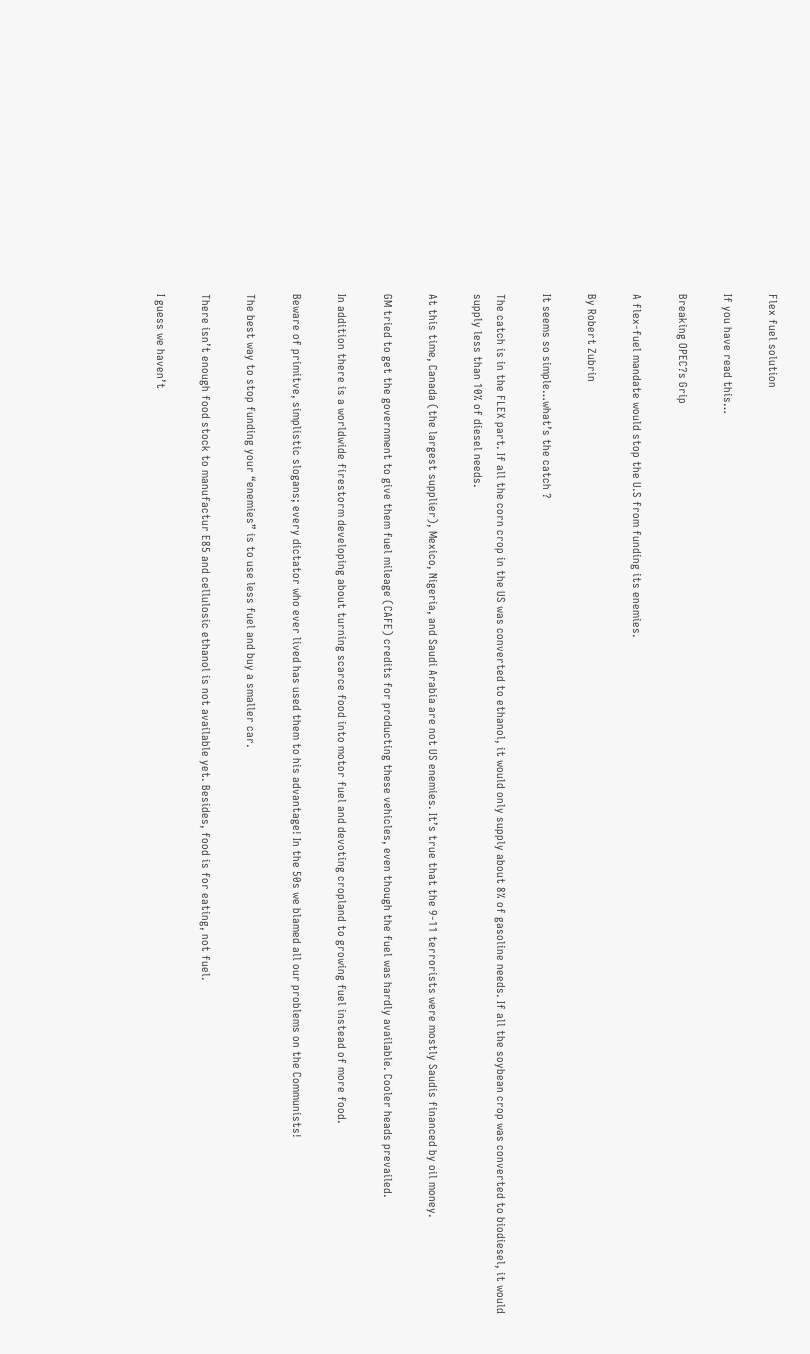Flex fuel solution

If you have read this…

Breaking OPEC?s Grip

A flex-fuel mandate would stop the U.S from funding its enemies.

By Robert Zubrin

It seems so simple…what’s the catch ?

The catch is in the FLEX part. If all the corn crop in the US was converted to ethanol, it would only supply about 8% of gasoline needs. If all the soybean crop was converted to biodiesel, it would supply less than 10% of diesel needs.

At this time, Canada (the largest supplier), Mexico, Nigeria, and Saudi Arabia are not US enemies. It’s true that the 9-11 terrorists were mostly Saudis financed by oil money.

GM tried to get the government to give them fuel mileage (CAFE) credits for producting these vehicles, even though the fuel was hardly available. Cooler heads prevailed.

In addition there is a worldwide firestorm developing about turning scarce food into motor fuel and devoting cropland to growing fuel instead of more food.

Beware of primitve, simplistic slogans; every dictator who ever lived has used them to his advantage! In the 50s we blamed all our problems on the Communists!

The best way to stop funding your “enemies” is to use less fuel and buy a smaller car.

There isn’t enough food stock to manufactur E85 and cellulosic ethanol is not available yet. Besides, food is for eating, not fuel.

I guess we haven’t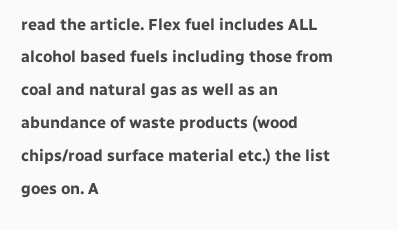read the article. Flex fuel includes ALL alcohol based fuels including those from coal and natural gas as well as an abundance of waste products (wood chips/road surface material etc.) the list goes on. A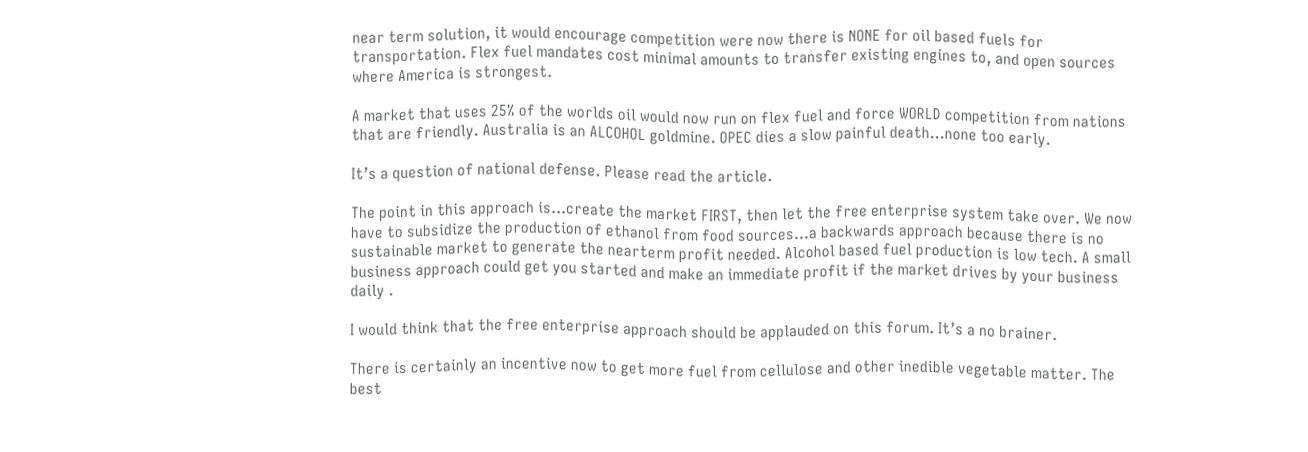near term solution, it would encourage competition were now there is NONE for oil based fuels for transportation. Flex fuel mandates cost minimal amounts to transfer existing engines to, and open sources where America is strongest.

A market that uses 25% of the worlds oil would now run on flex fuel and force WORLD competition from nations that are friendly. Australia is an ALCOHOL goldmine. OPEC dies a slow painful death…none too early.

It’s a question of national defense. Please read the article.

The point in this approach is…create the market FIRST, then let the free enterprise system take over. We now have to subsidize the production of ethanol from food sources…a backwards approach because there is no sustainable market to generate the nearterm profit needed. Alcohol based fuel production is low tech. A small business approach could get you started and make an immediate profit if the market drives by your business daily .

I would think that the free enterprise approach should be applauded on this forum. It’s a no brainer.

There is certainly an incentive now to get more fuel from cellulose and other inedible vegetable matter. The best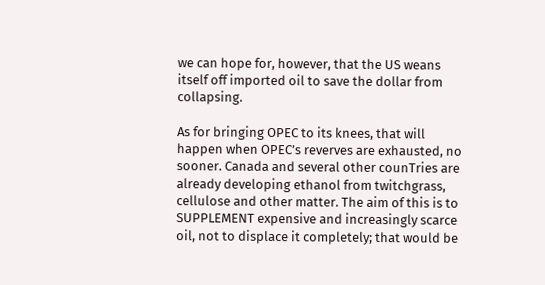we can hope for, however, that the US weans itself off imported oil to save the dollar from collapsing.

As for bringing OPEC to its knees, that will happen when OPEC’s reverves are exhausted, no sooner. Canada and several other counTries are already developing ethanol from twitchgrass, cellulose and other matter. The aim of this is to SUPPLEMENT expensive and increasingly scarce oil, not to displace it completely; that would be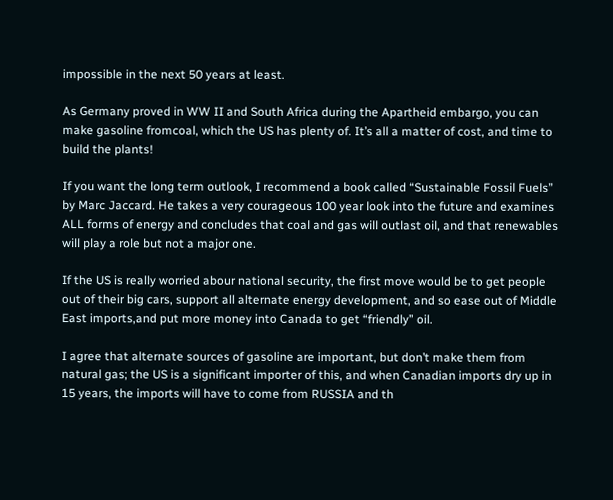impossible in the next 50 years at least.

As Germany proved in WW II and South Africa during the Apartheid embargo, you can make gasoline fromcoal, which the US has plenty of. It’s all a matter of cost, and time to build the plants!

If you want the long term outlook, I recommend a book called “Sustainable Fossil Fuels” by Marc Jaccard. He takes a very courageous 100 year look into the future and examines ALL forms of energy and concludes that coal and gas will outlast oil, and that renewables will play a role but not a major one.

If the US is really worried abour national security, the first move would be to get people out of their big cars, support all alternate energy development, and so ease out of Middle East imports,and put more money into Canada to get “friendly” oil.

I agree that alternate sources of gasoline are important, but don’t make them from natural gas; the US is a significant importer of this, and when Canadian imports dry up in 15 years, the imports will have to come from RUSSIA and th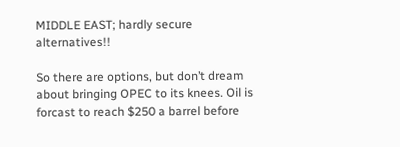MIDDLE EAST; hardly secure alternatives!!

So there are options, but don’t dream about bringing OPEC to its knees. Oil is forcast to reach $250 a barrel before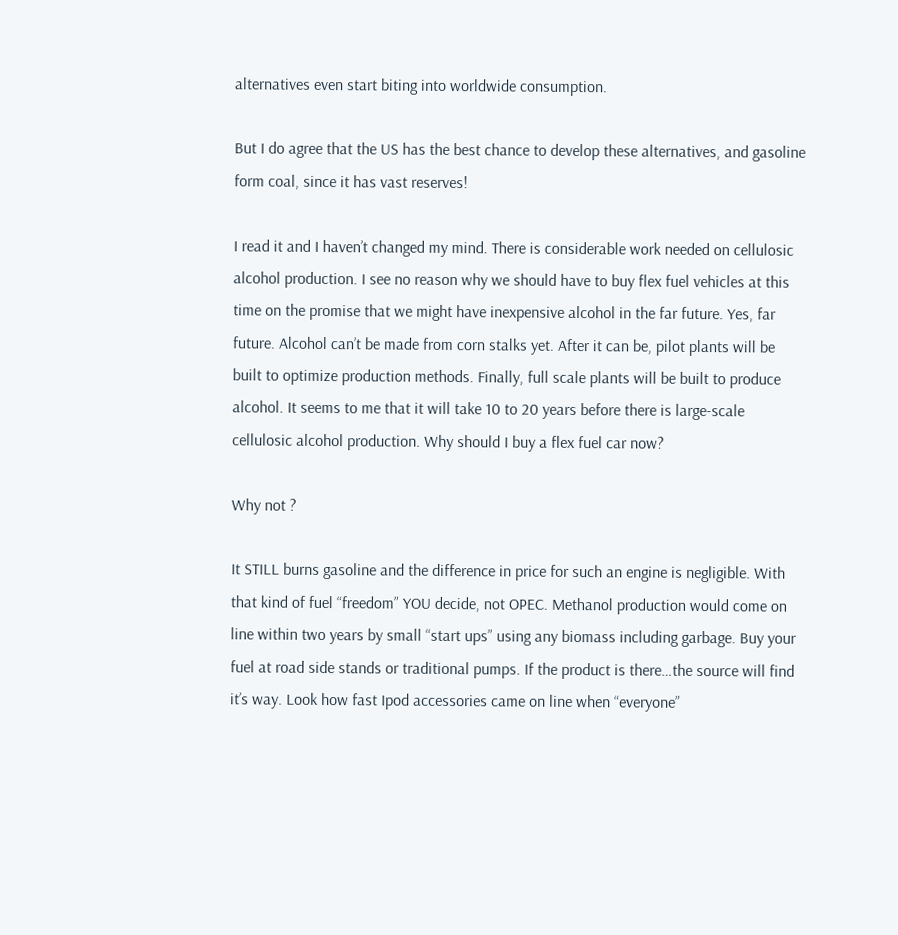alternatives even start biting into worldwide consumption.

But I do agree that the US has the best chance to develop these alternatives, and gasoline form coal, since it has vast reserves!

I read it and I haven’t changed my mind. There is considerable work needed on cellulosic alcohol production. I see no reason why we should have to buy flex fuel vehicles at this time on the promise that we might have inexpensive alcohol in the far future. Yes, far future. Alcohol can’t be made from corn stalks yet. After it can be, pilot plants will be built to optimize production methods. Finally, full scale plants will be built to produce alcohol. It seems to me that it will take 10 to 20 years before there is large-scale cellulosic alcohol production. Why should I buy a flex fuel car now?

Why not ?

It STILL burns gasoline and the difference in price for such an engine is negligible. With that kind of fuel “freedom” YOU decide, not OPEC. Methanol production would come on line within two years by small “start ups” using any biomass including garbage. Buy your fuel at road side stands or traditional pumps. If the product is there…the source will find it’s way. Look how fast Ipod accessories came on line when “everyone”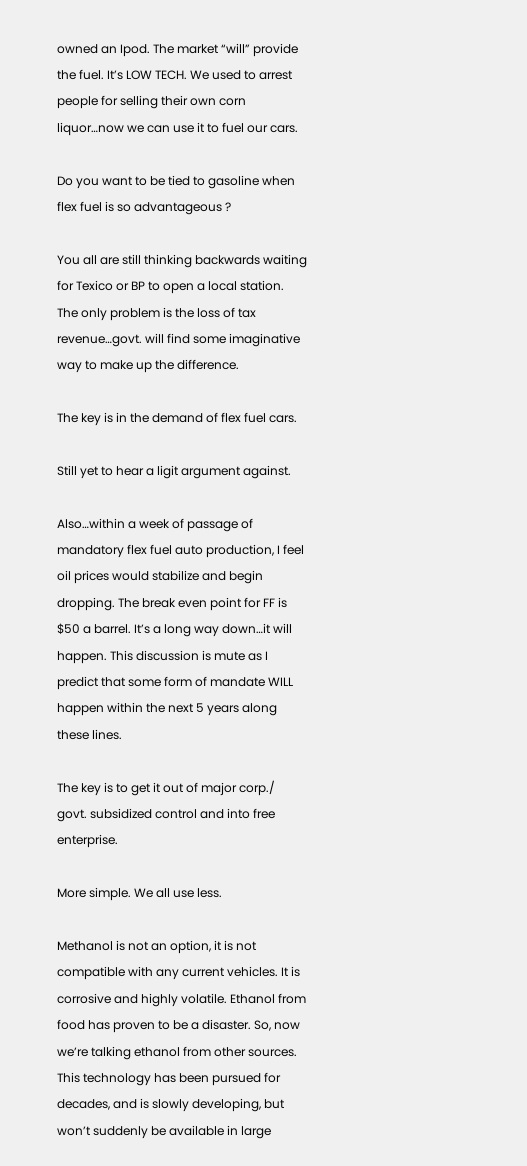owned an Ipod. The market “will” provide the fuel. It’s LOW TECH. We used to arrest people for selling their own corn liquor…now we can use it to fuel our cars.

Do you want to be tied to gasoline when flex fuel is so advantageous ?

You all are still thinking backwards waiting for Texico or BP to open a local station. The only problem is the loss of tax revenue…govt. will find some imaginative way to make up the difference.

The key is in the demand of flex fuel cars.

Still yet to hear a ligit argument against.

Also…within a week of passage of mandatory flex fuel auto production, I feel oil prices would stabilize and begin dropping. The break even point for FF is $50 a barrel. It’s a long way down…it will happen. This discussion is mute as I predict that some form of mandate WILL happen within the next 5 years along these lines.

The key is to get it out of major corp./ govt. subsidized control and into free enterprise.

More simple. We all use less.

Methanol is not an option, it is not compatible with any current vehicles. It is corrosive and highly volatile. Ethanol from food has proven to be a disaster. So, now we’re talking ethanol from other sources. This technology has been pursued for decades, and is slowly developing, but won’t suddenly be available in large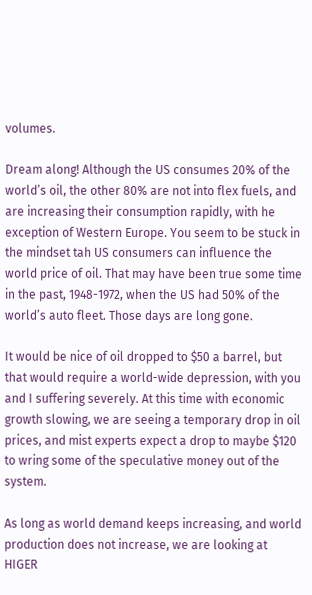volumes.

Dream along! Although the US consumes 20% of the world’s oil, the other 80% are not into flex fuels, and are increasing their consumption rapidly, with he exception of Western Europe. You seem to be stuck in the mindset tah US consumers can influence the world price of oil. That may have been true some time in the past, 1948-1972, when the US had 50% of the world’s auto fleet. Those days are long gone.

It would be nice of oil dropped to $50 a barrel, but that would require a world-wide depression, with you and I suffering severely. At this time with economic growth slowing, we are seeing a temporary drop in oil prices, and mist experts expect a drop to maybe $120 to wring some of the speculative money out of the system.

As long as world demand keeps increasing, and world production does not increase, we are looking at HIGER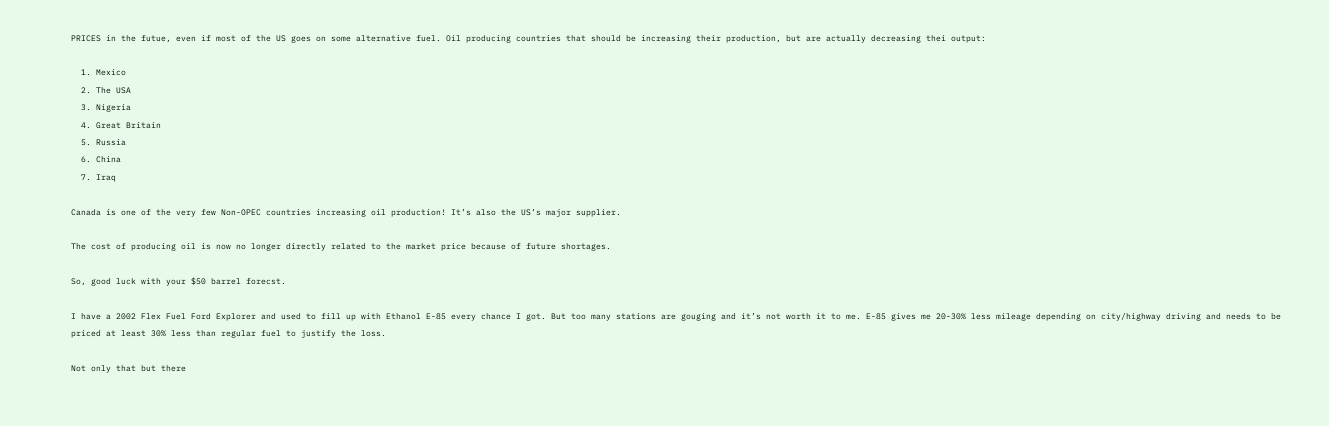PRICES in the futue, even if most of the US goes on some alternative fuel. Oil producing countries that should be increasing their production, but are actually decreasing thei output:

  1. Mexico
  2. The USA
  3. Nigeria
  4. Great Britain
  5. Russia
  6. China
  7. Iraq

Canada is one of the very few Non-OPEC countries increasing oil production! It’s also the US’s major supplier.

The cost of producing oil is now no longer directly related to the market price because of future shortages.

So, good luck with your $50 barrel forecst.

I have a 2002 Flex Fuel Ford Explorer and used to fill up with Ethanol E-85 every chance I got. But too many stations are gouging and it’s not worth it to me. E-85 gives me 20-30% less mileage depending on city/highway driving and needs to be priced at least 30% less than regular fuel to justify the loss.

Not only that but there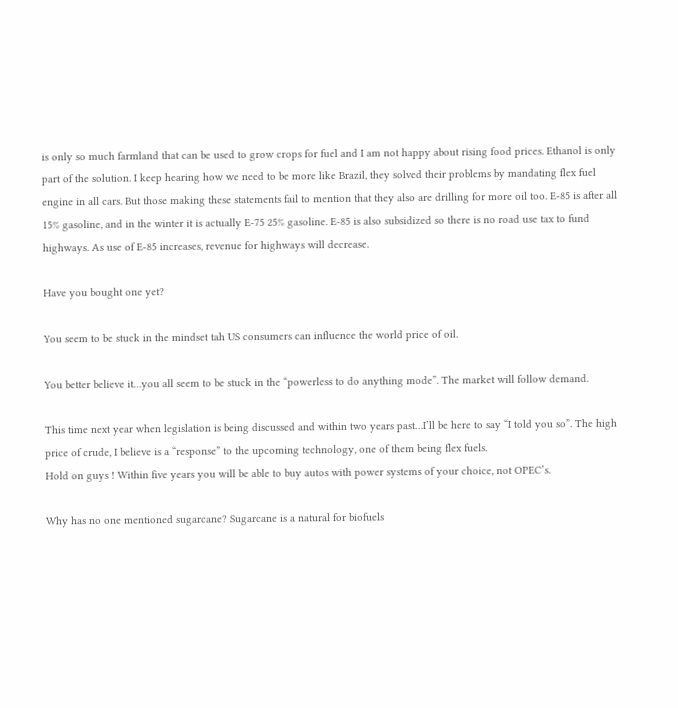is only so much farmland that can be used to grow crops for fuel and I am not happy about rising food prices. Ethanol is only part of the solution. I keep hearing how we need to be more like Brazil, they solved their problems by mandating flex fuel engine in all cars. But those making these statements fail to mention that they also are drilling for more oil too. E-85 is after all 15% gasoline, and in the winter it is actually E-75 25% gasoline. E-85 is also subsidized so there is no road use tax to fund highways. As use of E-85 increases, revenue for highways will decrease.

Have you bought one yet?

You seem to be stuck in the mindset tah US consumers can influence the world price of oil.

You better believe it…you all seem to be stuck in the “powerless to do anything mode”. The market will follow demand.

This time next year when legislation is being discussed and within two years past…I’ll be here to say “I told you so”. The high price of crude, I believe is a “response” to the upcoming technology, one of them being flex fuels.
Hold on guys ! Within five years you will be able to buy autos with power systems of your choice, not OPEC’s.

Why has no one mentioned sugarcane? Sugarcane is a natural for biofuels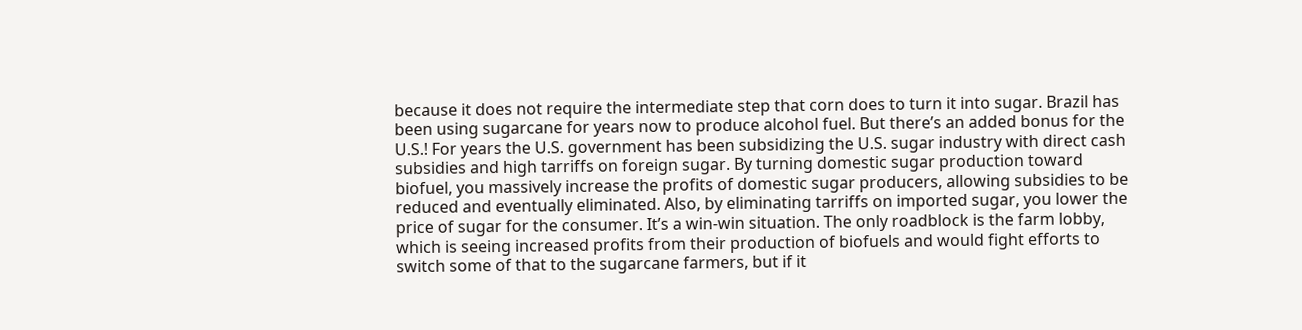because it does not require the intermediate step that corn does to turn it into sugar. Brazil has been using sugarcane for years now to produce alcohol fuel. But there’s an added bonus for the U.S.! For years the U.S. government has been subsidizing the U.S. sugar industry with direct cash subsidies and high tarriffs on foreign sugar. By turning domestic sugar production toward biofuel, you massively increase the profits of domestic sugar producers, allowing subsidies to be reduced and eventually eliminated. Also, by eliminating tarriffs on imported sugar, you lower the price of sugar for the consumer. It’s a win-win situation. The only roadblock is the farm lobby, which is seeing increased profits from their production of biofuels and would fight efforts to switch some of that to the sugarcane farmers, but if it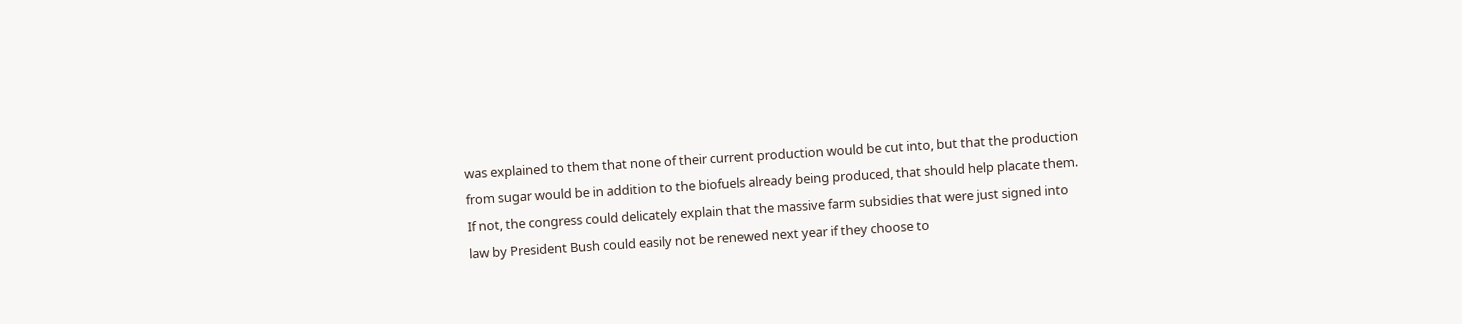was explained to them that none of their current production would be cut into, but that the production from sugar would be in addition to the biofuels already being produced, that should help placate them. If not, the congress could delicately explain that the massive farm subsidies that were just signed into law by President Bush could easily not be renewed next year if they choose to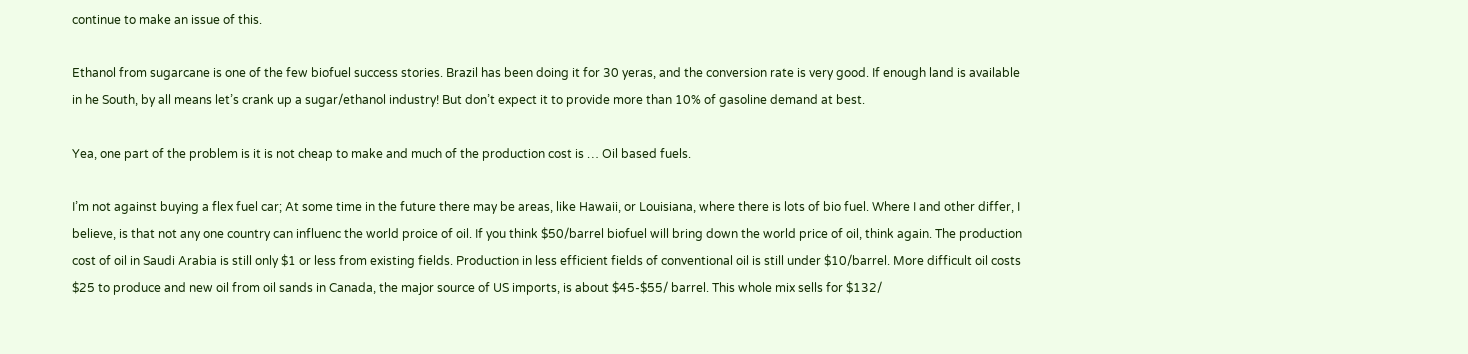continue to make an issue of this.

Ethanol from sugarcane is one of the few biofuel success stories. Brazil has been doing it for 30 yeras, and the conversion rate is very good. If enough land is available in he South, by all means let’s crank up a sugar/ethanol industry! But don’t expect it to provide more than 10% of gasoline demand at best.

Yea, one part of the problem is it is not cheap to make and much of the production cost is … Oil based fuels.

I’m not against buying a flex fuel car; At some time in the future there may be areas, like Hawaii, or Louisiana, where there is lots of bio fuel. Where I and other differ, I believe, is that not any one country can influenc the world proice of oil. If you think $50/barrel biofuel will bring down the world price of oil, think again. The production cost of oil in Saudi Arabia is still only $1 or less from existing fields. Production in less efficient fields of conventional oil is still under $10/barrel. More difficult oil costs $25 to produce and new oil from oil sands in Canada, the major source of US imports, is about $45-$55/ barrel. This whole mix sells for $132/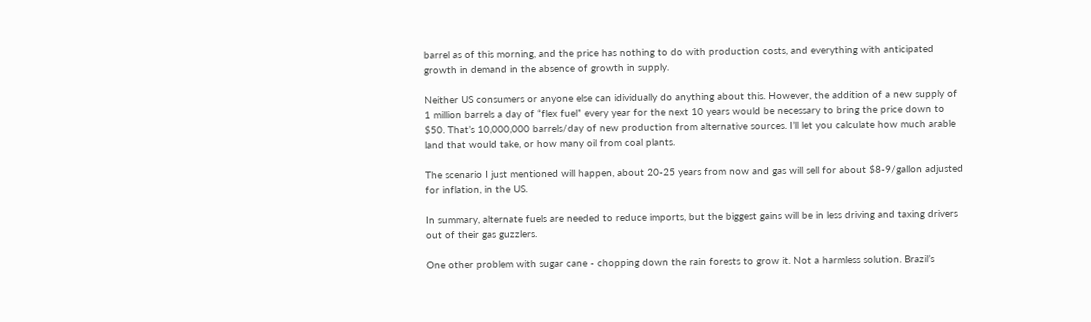barrel as of this morning, and the price has nothing to do with production costs, and everything with anticipated growth in demand in the absence of growth in supply.

Neither US consumers or anyone else can idividually do anything about this. However, the addition of a new supply of 1 million barrels a day of “flex fuel” every year for the next 10 years would be necessary to bring the price down to $50. That’s 10,000,000 barrels/day of new production from alternative sources. I’ll let you calculate how much arable land that would take, or how many oil from coal plants.

The scenario I just mentioned will happen, about 20-25 years from now and gas will sell for about $8-9/gallon adjusted for inflation, in the US.

In summary, alternate fuels are needed to reduce imports, but the biggest gains will be in less driving and taxing drivers out of their gas guzzlers.

One other problem with sugar cane - chopping down the rain forests to grow it. Not a harmless solution. Brazil’s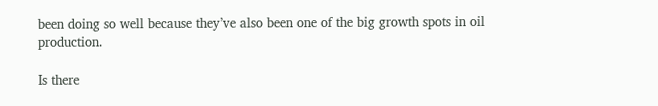been doing so well because they’ve also been one of the big growth spots in oil production.

Is there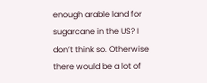enough arable land for sugarcane in the US? I don’t think so. Otherwise there would be a lot of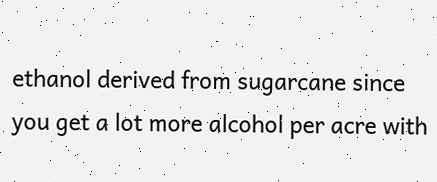ethanol derived from sugarcane since you get a lot more alcohol per acre with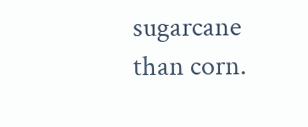sugarcane than corn.